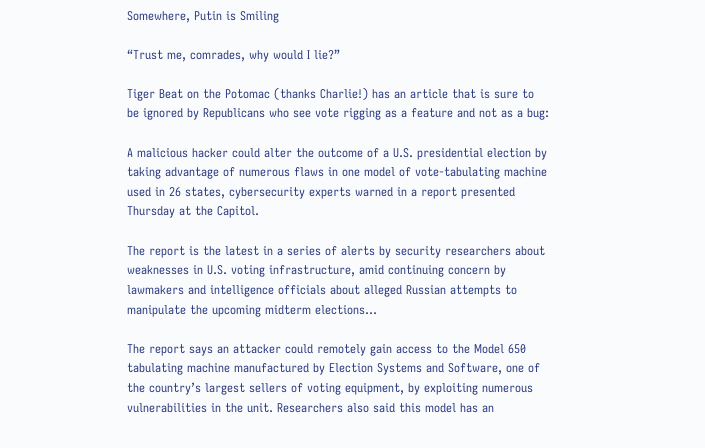Somewhere, Putin is Smiling

“Trust me, comrades, why would I lie?”

Tiger Beat on the Potomac (thanks Charlie!) has an article that is sure to be ignored by Republicans who see vote rigging as a feature and not as a bug:

A malicious hacker could alter the outcome of a U.S. presidential election by taking advantage of numerous flaws in one model of vote-tabulating machine used in 26 states, cybersecurity experts warned in a report presented Thursday at the Capitol.

The report is the latest in a series of alerts by security researchers about weaknesses in U.S. voting infrastructure, amid continuing concern by lawmakers and intelligence officials about alleged Russian attempts to manipulate the upcoming midterm elections…

The report says an attacker could remotely gain access to the Model 650 tabulating machine manufactured by Election Systems and Software, one of the country’s largest sellers of voting equipment, by exploiting numerous vulnerabilities in the unit. Researchers also said this model has an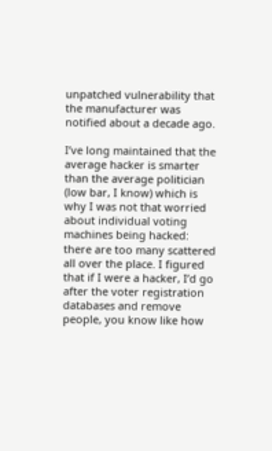unpatched vulnerability that the manufacturer was notified about a decade ago.

I’ve long maintained that the average hacker is smarter than the average politician (low bar, I know) which is why I was not that worried about individual voting machines being hacked: there are too many scattered all over the place. I figured that if I were a hacker, I’d go after the voter registration databases and remove people, you know like how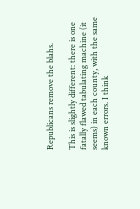Republicans remove the blahs.

This is slightly different: there is one fatally flawed tabulating machine (it seems) in each county, with the same known errors. I think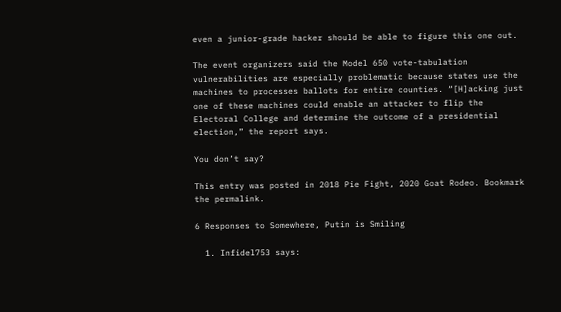even a junior-grade hacker should be able to figure this one out.

The event organizers said the Model 650 vote-tabulation vulnerabilities are especially problematic because states use the machines to processes ballots for entire counties. “[H]acking just one of these machines could enable an attacker to flip the Electoral College and determine the outcome of a presidential election,” the report says.

You don’t say?

This entry was posted in 2018 Pie Fight, 2020 Goat Rodeo. Bookmark the permalink.

6 Responses to Somewhere, Putin is Smiling

  1. Infidel753 says: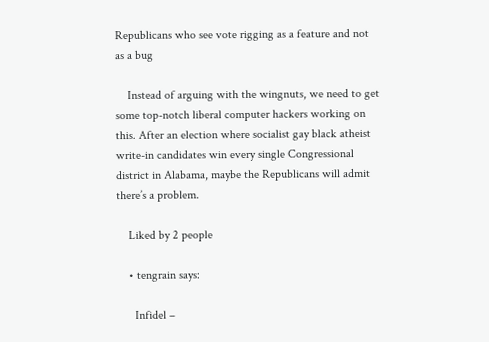Republicans who see vote rigging as a feature and not as a bug

    Instead of arguing with the wingnuts, we need to get some top-notch liberal computer hackers working on this. After an election where socialist gay black atheist write-in candidates win every single Congressional district in Alabama, maybe the Republicans will admit there’s a problem.

    Liked by 2 people

    • tengrain says:

      Infidel –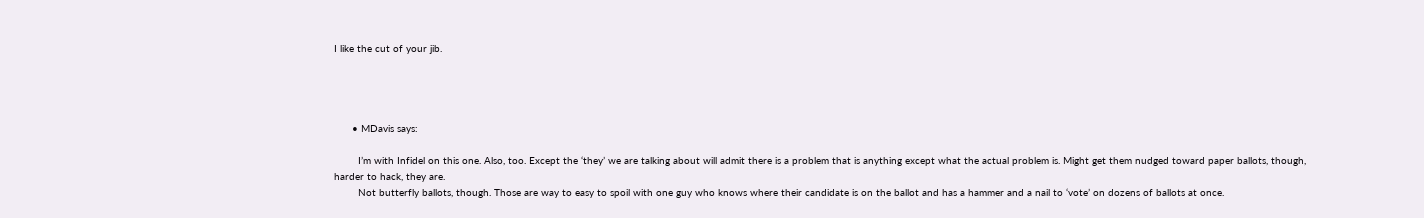I like the cut of your jib.




      • MDavis says:

        I’m with Infidel on this one. Also, too. Except the ‘they’ we are talking about will admit there is a problem that is anything except what the actual problem is. Might get them nudged toward paper ballots, though, harder to hack, they are.
        Not butterfly ballots, though. Those are way to easy to spoil with one guy who knows where their candidate is on the ballot and has a hammer and a nail to ‘vote’ on dozens of ballots at once.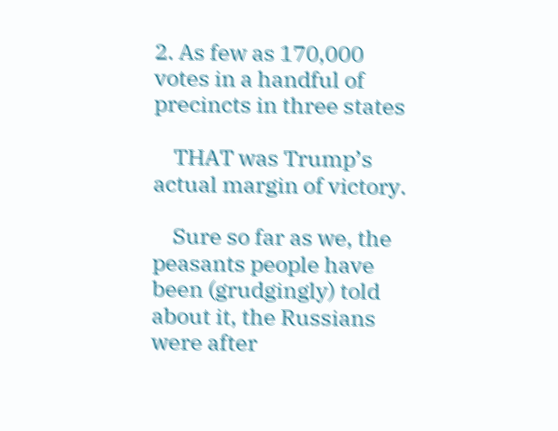2. As few as 170,000 votes in a handful of precincts in three states

    THAT was Trump’s actual margin of victory.

    Sure so far as we, the peasants people have been (grudgingly) told about it, the Russians were after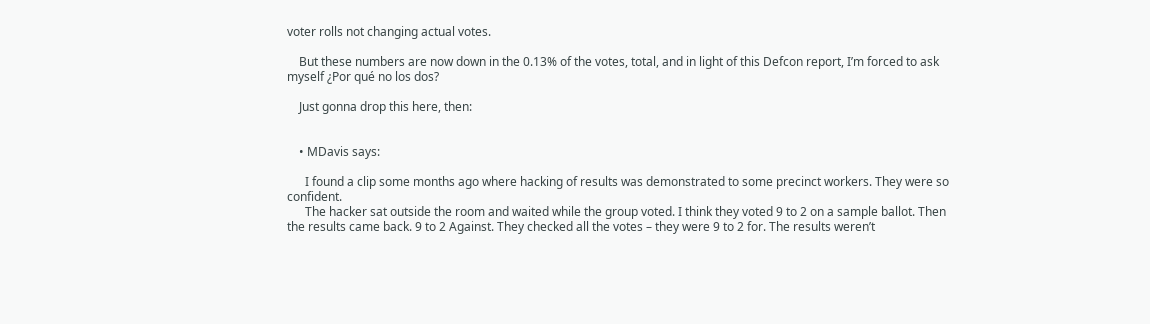voter rolls not changing actual votes.

    But these numbers are now down in the 0.13% of the votes, total, and in light of this Defcon report, I’m forced to ask myself ¿Por qué no los dos?

    Just gonna drop this here, then:


    • MDavis says:

      I found a clip some months ago where hacking of results was demonstrated to some precinct workers. They were so confident.
      The hacker sat outside the room and waited while the group voted. I think they voted 9 to 2 on a sample ballot. Then the results came back. 9 to 2 Against. They checked all the votes – they were 9 to 2 for. The results weren’t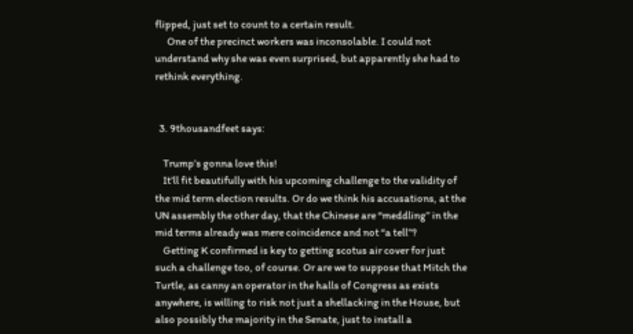flipped, just set to count to a certain result.
      One of the precinct workers was inconsolable. I could not understand why she was even surprised, but apparently she had to rethink everything.


  3. 9thousandfeet says:

    Trump’s gonna love this!
    It’ll fit beautifully with his upcoming challenge to the validity of the mid term election results. Or do we think his accusations, at the UN assembly the other day, that the Chinese are “meddling” in the mid terms already was mere coincidence and not “a tell”?
    Getting K confirmed is key to getting scotus air cover for just such a challenge too, of course. Or are we to suppose that Mitch the Turtle, as canny an operator in the halls of Congress as exists anywhere, is willing to risk not just a shellacking in the House, but also possibly the majority in the Senate, just to install a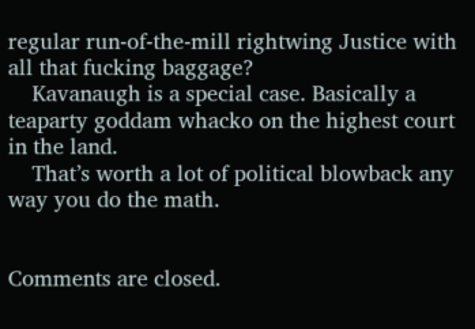regular run-of-the-mill rightwing Justice with all that fucking baggage?
    Kavanaugh is a special case. Basically a teaparty goddam whacko on the highest court in the land.
    That’s worth a lot of political blowback any way you do the math.


Comments are closed.